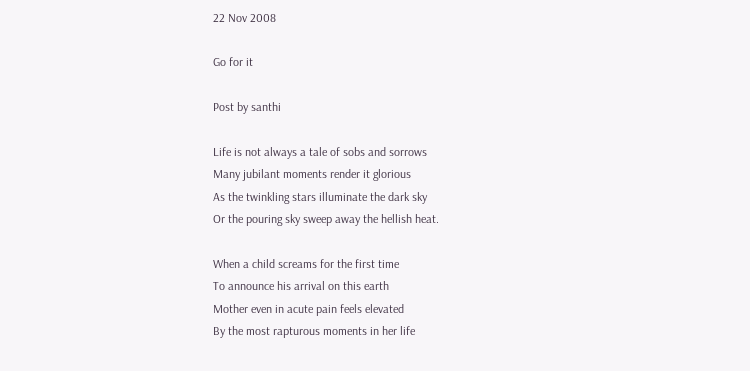22 Nov 2008

Go for it

Post by santhi

Life is not always a tale of sobs and sorrows
Many jubilant moments render it glorious
As the twinkling stars illuminate the dark sky
Or the pouring sky sweep away the hellish heat.

When a child screams for the first time
To announce his arrival on this earth
Mother even in acute pain feels elevated
By the most rapturous moments in her life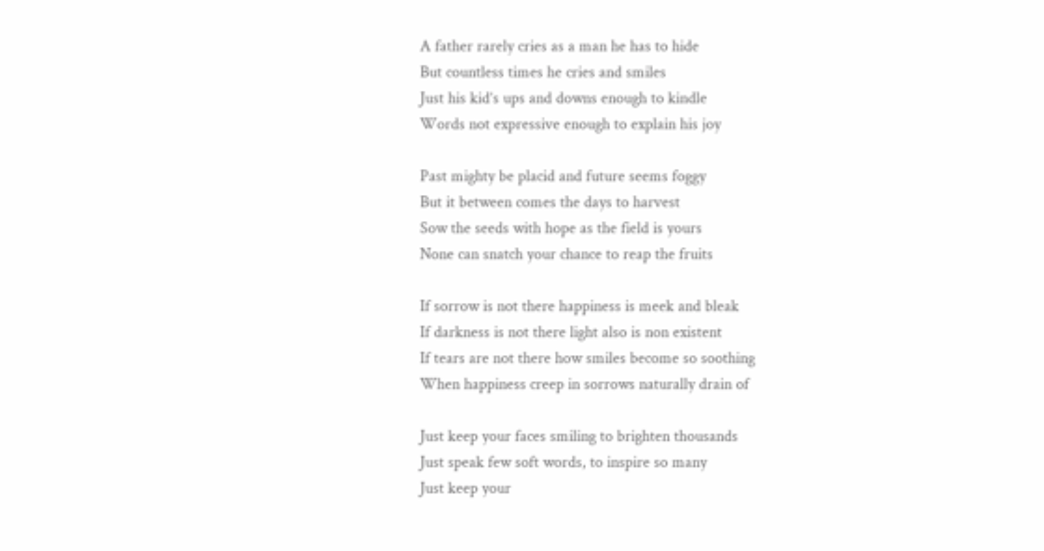A father rarely cries as a man he has to hide
But countless times he cries and smiles
Just his kid’s ups and downs enough to kindle
Words not expressive enough to explain his joy

Past mighty be placid and future seems foggy
But it between comes the days to harvest
Sow the seeds with hope as the field is yours
None can snatch your chance to reap the fruits

If sorrow is not there happiness is meek and bleak
If darkness is not there light also is non existent
If tears are not there how smiles become so soothing
When happiness creep in sorrows naturally drain of

Just keep your faces smiling to brighten thousands
Just speak few soft words, to inspire so many
Just keep your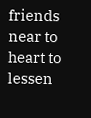friends near to heart to lessen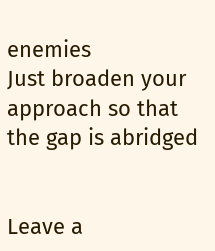enemies
Just broaden your approach so that the gap is abridged


Leave a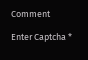Comment

Enter Captcha *